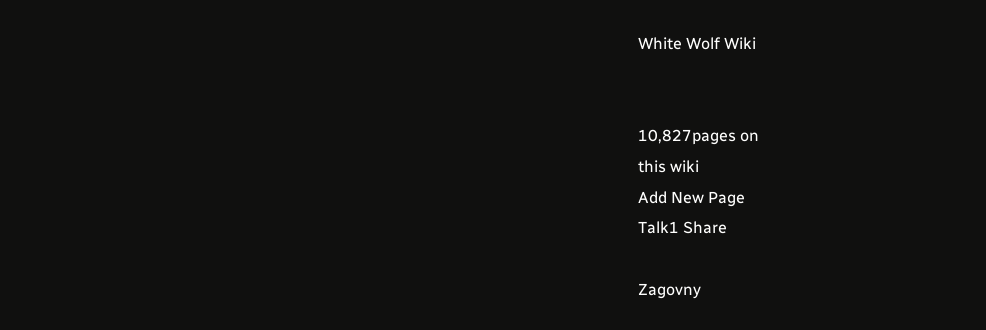White Wolf Wiki


10,827pages on
this wiki
Add New Page
Talk1 Share

Zagovny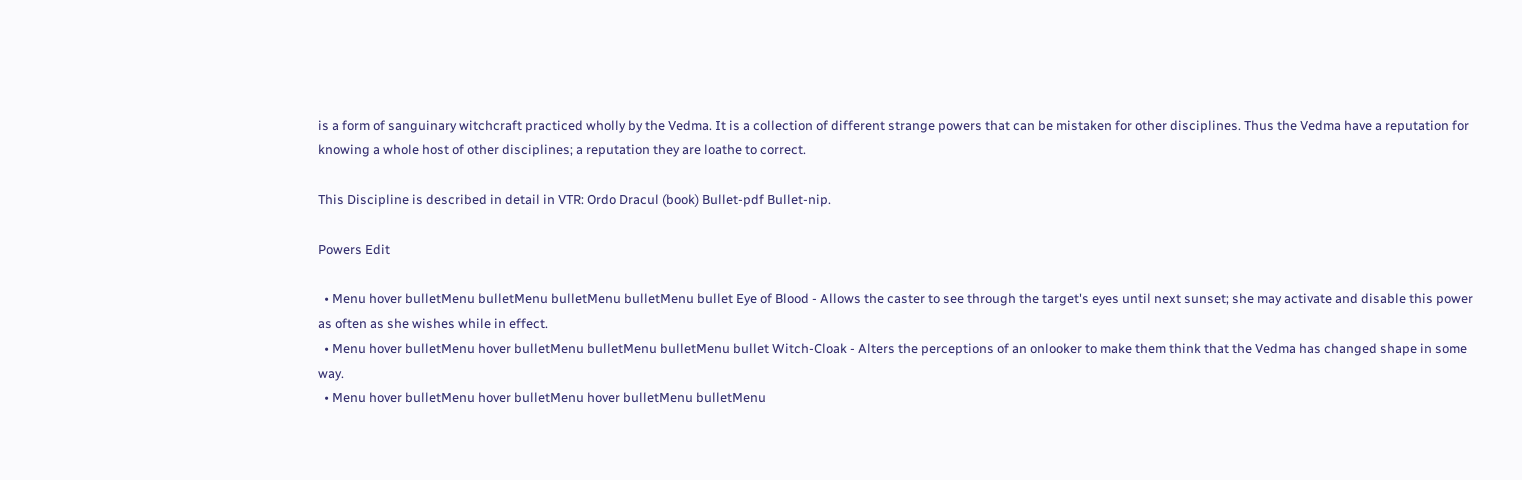is a form of sanguinary witchcraft practiced wholly by the Vedma. It is a collection of different strange powers that can be mistaken for other disciplines. Thus the Vedma have a reputation for knowing a whole host of other disciplines; a reputation they are loathe to correct.

This Discipline is described in detail in VTR: Ordo Dracul (book) Bullet-pdf Bullet-nip.

Powers Edit

  • Menu hover bulletMenu bulletMenu bulletMenu bulletMenu bullet Eye of Blood - Allows the caster to see through the target's eyes until next sunset; she may activate and disable this power as often as she wishes while in effect.
  • Menu hover bulletMenu hover bulletMenu bulletMenu bulletMenu bullet Witch-Cloak - Alters the perceptions of an onlooker to make them think that the Vedma has changed shape in some way.
  • Menu hover bulletMenu hover bulletMenu hover bulletMenu bulletMenu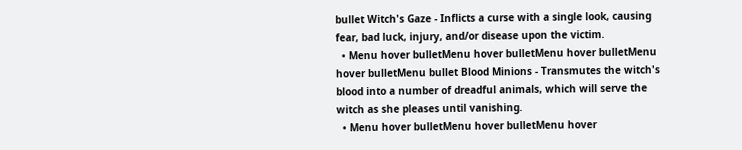bullet Witch's Gaze - Inflicts a curse with a single look, causing fear, bad luck, injury, and/or disease upon the victim.
  • Menu hover bulletMenu hover bulletMenu hover bulletMenu hover bulletMenu bullet Blood Minions - Transmutes the witch's blood into a number of dreadful animals, which will serve the witch as she pleases until vanishing.
  • Menu hover bulletMenu hover bulletMenu hover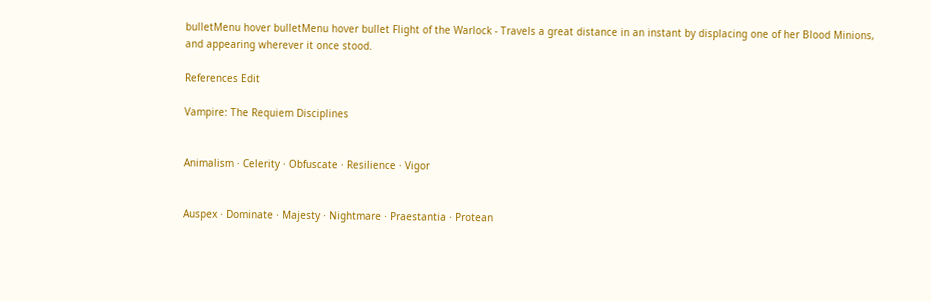bulletMenu hover bulletMenu hover bullet Flight of the Warlock - Travels a great distance in an instant by displacing one of her Blood Minions, and appearing wherever it once stood.

References Edit

Vampire: The Requiem Disciplines


Animalism · Celerity · Obfuscate · Resilience · Vigor


Auspex · Dominate · Majesty · Nightmare · Praestantia · Protean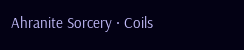Ahranite Sorcery · Coils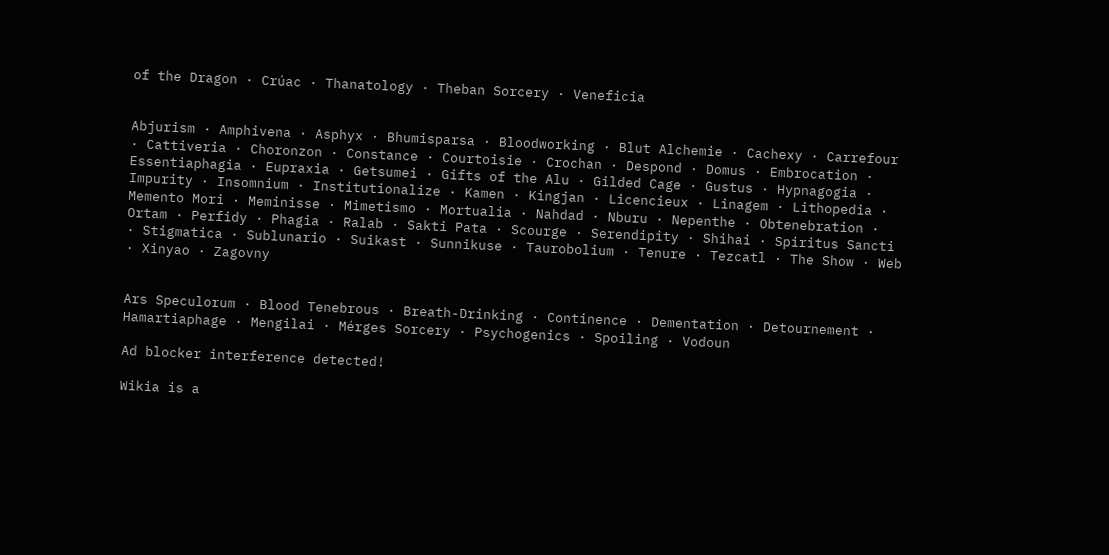of the Dragon · Crúac · Thanatology · Theban Sorcery · Veneficia


Abjurism · Amphivena · Asphyx · Bhumisparsa · Bloodworking · Blut Alchemie · Cachexy · Carrefour · Cattiveria · Choronzon · Constance · Courtoisie · Crochan · Despond · Domus · Embrocation · Essentiaphagia · Eupraxia · Getsumei · Gifts of the Alu · Gilded Cage · Gustus · Hypnagogia · Impurity · Insomnium · Institutionalize · Kamen · Kingjan · Licencieux · Linagem · Lithopedia · Memento Mori · Meminisse · Mimetismo · Mortualia · Nahdad · Nburu · Nepenthe · Obtenebration · Ortam · Perfidy · Phagia · Ralab · Sakti Pata · Scourge · Serendipity · Shihai · Spiritus Sancti · Stigmatica · Sublunario · Suikast · Sunnikuse · Taurobolium · Tenure · Tezcatl · The Show · Web · Xinyao · Zagovny


Ars Speculorum · Blood Tenebrous · Breath-Drinking · Continence · Dementation · Detournement · Hamartiaphage · Mengilai · Mérges Sorcery · Psychogenics · Spoiling · Vodoun

Ad blocker interference detected!

Wikia is a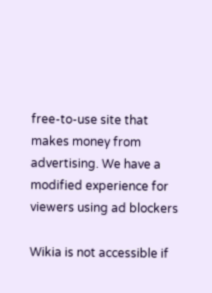free-to-use site that makes money from advertising. We have a modified experience for viewers using ad blockers

Wikia is not accessible if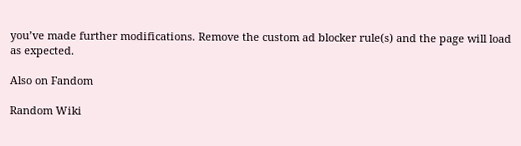you’ve made further modifications. Remove the custom ad blocker rule(s) and the page will load as expected.

Also on Fandom

Random Wiki